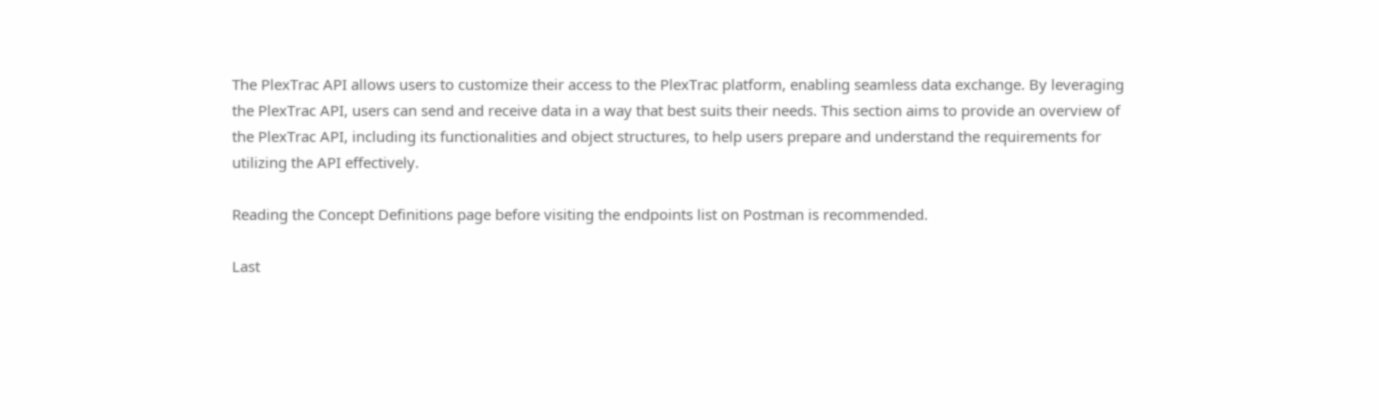The PlexTrac API allows users to customize their access to the PlexTrac platform, enabling seamless data exchange. By leveraging the PlexTrac API, users can send and receive data in a way that best suits their needs. This section aims to provide an overview of the PlexTrac API, including its functionalities and object structures, to help users prepare and understand the requirements for utilizing the API effectively.

Reading the Concept Definitions page before visiting the endpoints list on Postman is recommended.

Last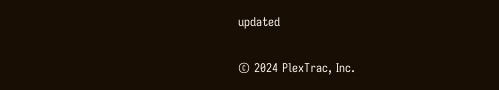updated

© 2024 PlexTrac, Inc.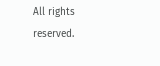All rights reserved.